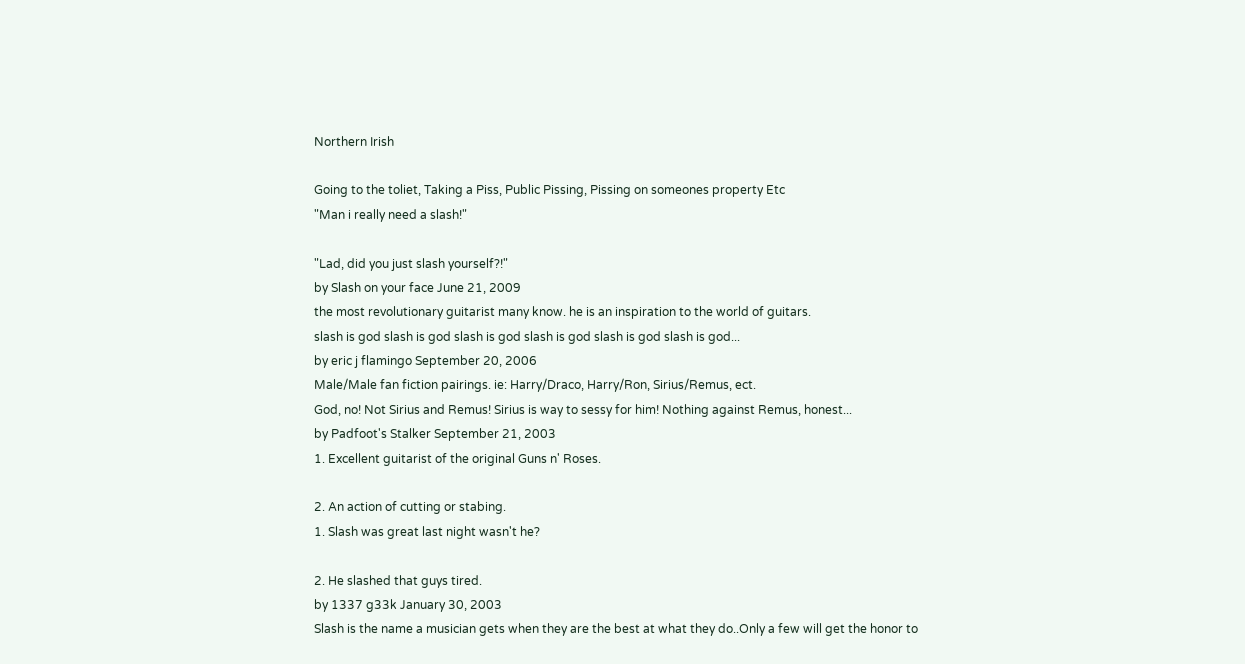Northern Irish

Going to the toliet, Taking a Piss, Public Pissing, Pissing on someones property Etc
"Man i really need a slash!"

"Lad, did you just slash yourself?!"
by Slash on your face June 21, 2009
the most revolutionary guitarist many know. he is an inspiration to the world of guitars.
slash is god slash is god slash is god slash is god slash is god slash is god...
by eric j flamingo September 20, 2006
Male/Male fan fiction pairings. ie: Harry/Draco, Harry/Ron, Sirius/Remus, ect.
God, no! Not Sirius and Remus! Sirius is way to sessy for him! Nothing against Remus, honest...
by Padfoot's Stalker September 21, 2003
1. Excellent guitarist of the original Guns n' Roses.

2. An action of cutting or stabing.
1. Slash was great last night wasn't he?

2. He slashed that guys tired.
by 1337 g33k January 30, 2003
Slash is the name a musician gets when they are the best at what they do..Only a few will get the honor to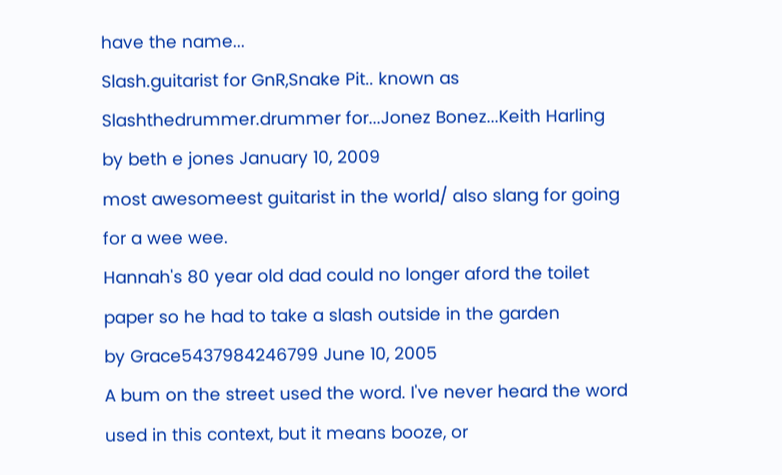have the name...
Slash.guitarist for GnR,Snake Pit.. known as Slashthedrummer.drummer for...Jonez Bonez...Keith Harling
by beth e jones January 10, 2009
most awesomeest guitarist in the world/ also slang for going for a wee wee.
Hannah's 80 year old dad could no longer aford the toilet paper so he had to take a slash outside in the garden
by Grace5437984246799 June 10, 2005
A bum on the street used the word. I've never heard the word used in this context, but it means booze, or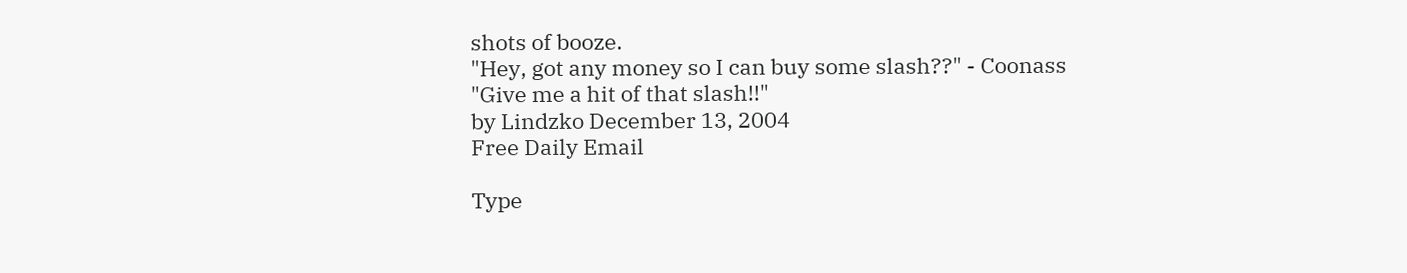shots of booze.
"Hey, got any money so I can buy some slash??" - Coonass
"Give me a hit of that slash!!"
by Lindzko December 13, 2004
Free Daily Email

Type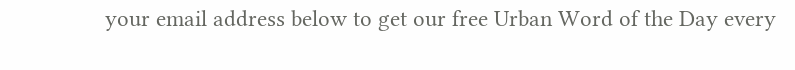your email address below to get our free Urban Word of the Day every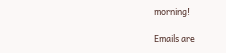morning!

Emails are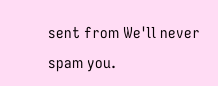sent from We'll never spam you.